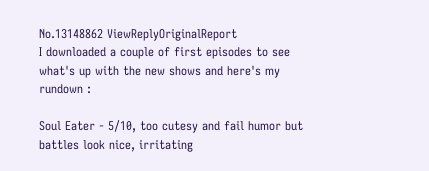No.13148862 ViewReplyOriginalReport
I downloaded a couple of first episodes to see what's up with the new shows and here's my rundown :

Soul Eater - 5/10, too cutesy and fail humor but battles look nice, irritating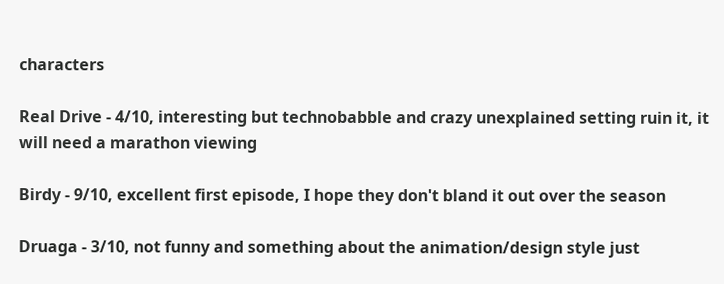characters

Real Drive - 4/10, interesting but technobabble and crazy unexplained setting ruin it, it will need a marathon viewing

Birdy - 9/10, excellent first episode, I hope they don't bland it out over the season

Druaga - 3/10, not funny and something about the animation/design style just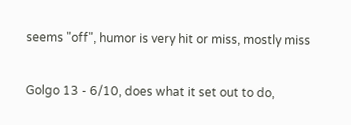seems "off", humor is very hit or miss, mostly miss

Golgo 13 - 6/10, does what it set out to do,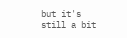but it's still a bit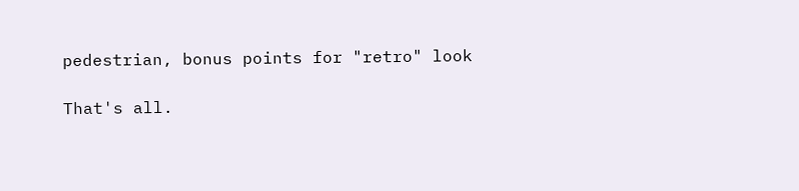pedestrian, bonus points for "retro" look

That's all.